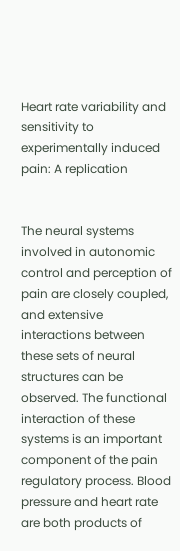Heart rate variability and sensitivity to experimentally induced pain: A replication


The neural systems involved in autonomic control and perception of pain are closely coupled, and extensive interactions between these sets of neural structures can be observed. The functional interaction of these systems is an important component of the pain regulatory process. Blood pressure and heart rate are both products of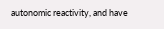autonomic reactivity, and have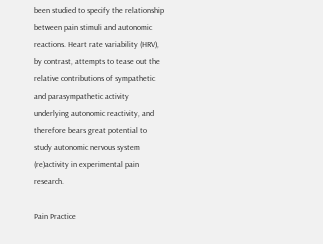been studied to specify the relationship between pain stimuli and autonomic reactions. Heart rate variability (HRV), by contrast, attempts to tease out the relative contributions of sympathetic and parasympathetic activity underlying autonomic reactivity, and therefore bears great potential to study autonomic nervous system (re)activity in experimental pain research.

Pain Practice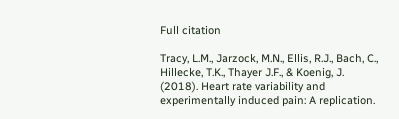Full citation

Tracy, L.M., Jarzock, M.N., Ellis, R.J., Bach, C., Hillecke, T.K., Thayer J.F., & Koenig, J. (2018). Heart rate variability and experimentally induced pain: A replication.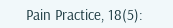Pain Practice, 18(5):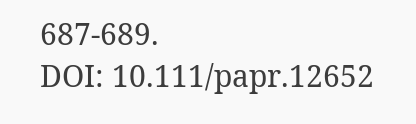687-689.
DOI: 10.111/papr.12652